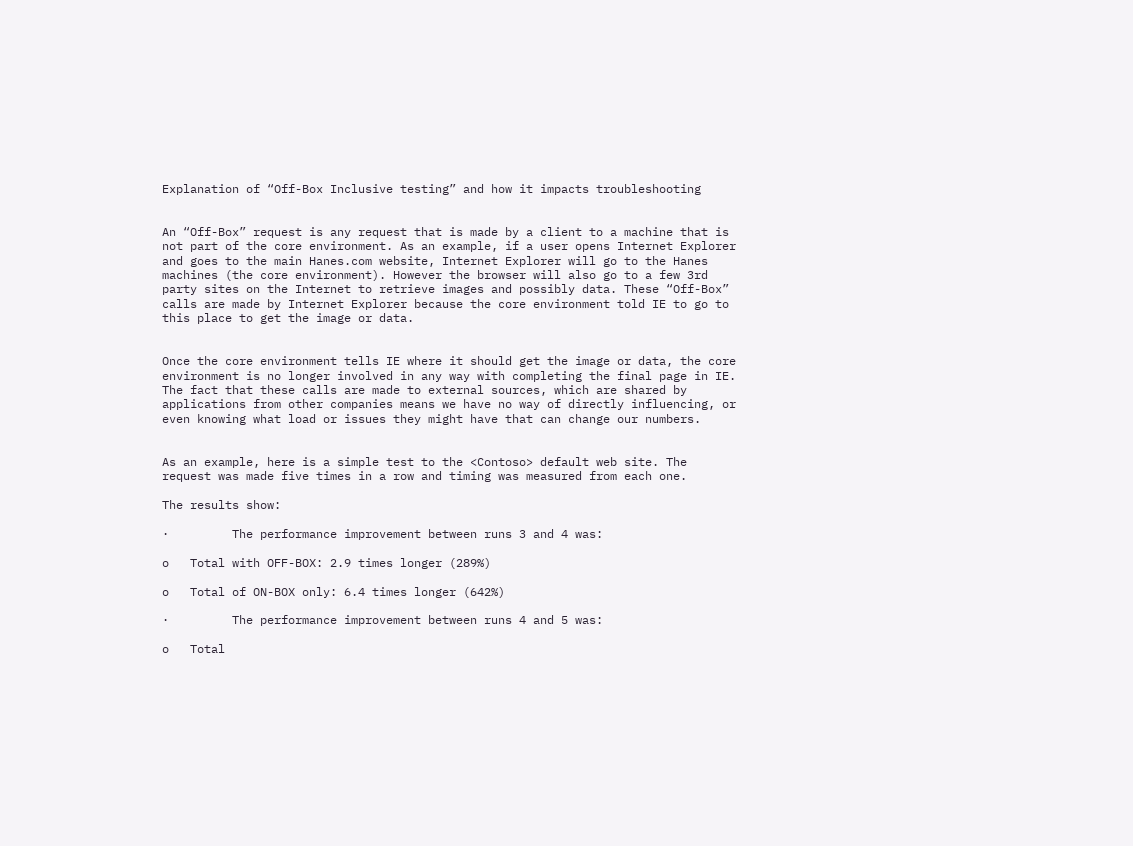Explanation of “Off-Box Inclusive testing” and how it impacts troubleshooting


An “Off-Box” request is any request that is made by a client to a machine that is not part of the core environment. As an example, if a user opens Internet Explorer and goes to the main Hanes.com website, Internet Explorer will go to the Hanes machines (the core environment). However the browser will also go to a few 3rd party sites on the Internet to retrieve images and possibly data. These “Off-Box” calls are made by Internet Explorer because the core environment told IE to go to this place to get the image or data.


Once the core environment tells IE where it should get the image or data, the core environment is no longer involved in any way with completing the final page in IE. The fact that these calls are made to external sources, which are shared by applications from other companies means we have no way of directly influencing, or even knowing what load or issues they might have that can change our numbers.


As an example, here is a simple test to the <Contoso> default web site. The request was made five times in a row and timing was measured from each one.

The results show:

·         The performance improvement between runs 3 and 4 was:

o   Total with OFF-BOX: 2.9 times longer (289%)

o   Total of ON-BOX only: 6.4 times longer (642%)

·         The performance improvement between runs 4 and 5 was:

o   Total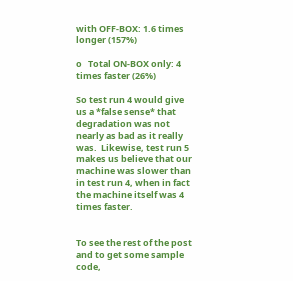with OFF-BOX: 1.6 times longer (157%)

o   Total ON-BOX only: 4 times faster (26%)

So test run 4 would give us a *false sense* that degradation was not nearly as bad as it really was.  Likewise, test run 5 makes us believe that our machine was slower than in test run 4, when in fact the machine itself was 4 times faster.


To see the rest of the post and to get some sample code,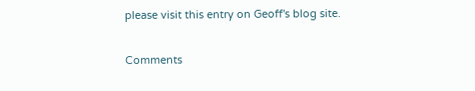please visit this entry on Geoff's blog site.

Comments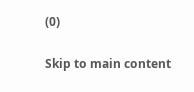(0)

Skip to main content